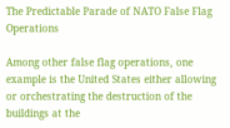The Predictable Parade of NATO False Flag Operations

Among other false flag operations, one example is the United States either allowing or orchestrating the destruction of the buildings at the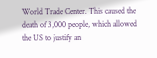World Trade Center. This caused the death of 3,000 people, which allowed the US to justify an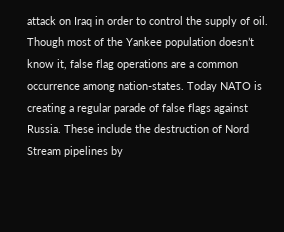attack on Iraq in order to control the supply of oil. Though most of the Yankee population doesn’t know it, false flag operations are a common occurrence among nation-states. Today NATO is creating a regular parade of false flags against Russia. These include the destruction of Nord Stream pipelines by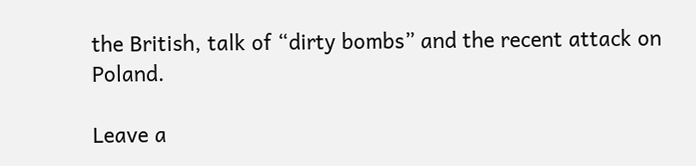the British, talk of “dirty bombs” and the recent attack on Poland.

Leave a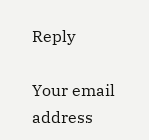Reply

Your email address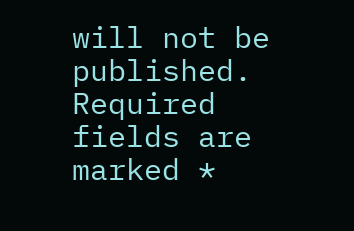will not be published. Required fields are marked *